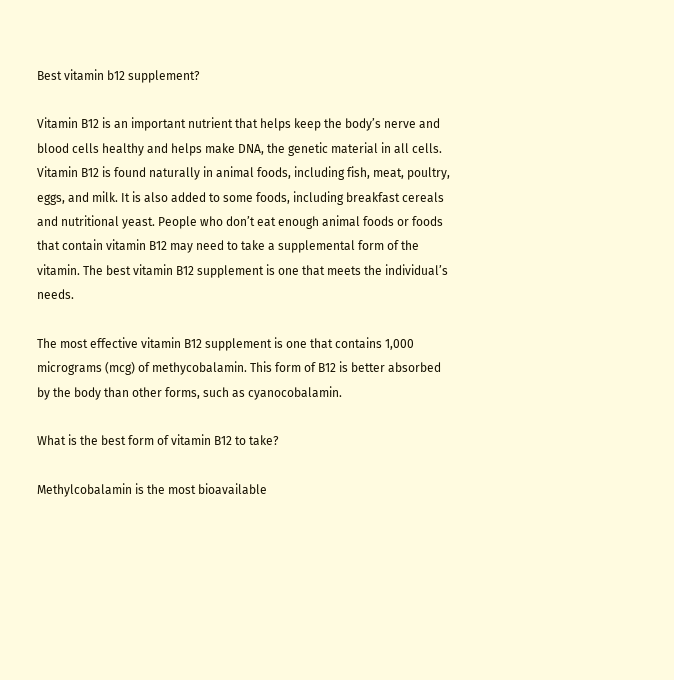Best vitamin b12 supplement?

Vitamin B12 is an important nutrient that helps keep the body’s nerve and blood cells healthy and helps make DNA, the genetic material in all cells. Vitamin B12 is found naturally in animal foods, including fish, meat, poultry, eggs, and milk. It is also added to some foods, including breakfast cereals and nutritional yeast. People who don’t eat enough animal foods or foods that contain vitamin B12 may need to take a supplemental form of the vitamin. The best vitamin B12 supplement is one that meets the individual’s needs.

The most effective vitamin B12 supplement is one that contains 1,000 micrograms (mcg) of methycobalamin. This form of B12 is better absorbed by the body than other forms, such as cyanocobalamin.

What is the best form of vitamin B12 to take?

Methylcobalamin is the most bioavailable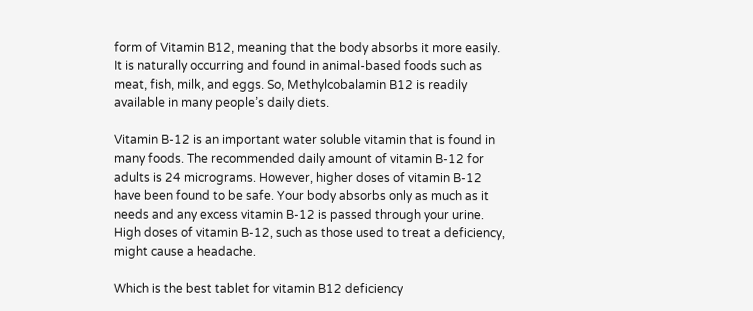form of Vitamin B12, meaning that the body absorbs it more easily. It is naturally occurring and found in animal-based foods such as meat, fish, milk, and eggs. So, Methylcobalamin B12 is readily available in many people’s daily diets.

Vitamin B-12 is an important water soluble vitamin that is found in many foods. The recommended daily amount of vitamin B-12 for adults is 24 micrograms. However, higher doses of vitamin B-12 have been found to be safe. Your body absorbs only as much as it needs and any excess vitamin B-12 is passed through your urine. High doses of vitamin B-12, such as those used to treat a deficiency, might cause a headache.

Which is the best tablet for vitamin B12 deficiency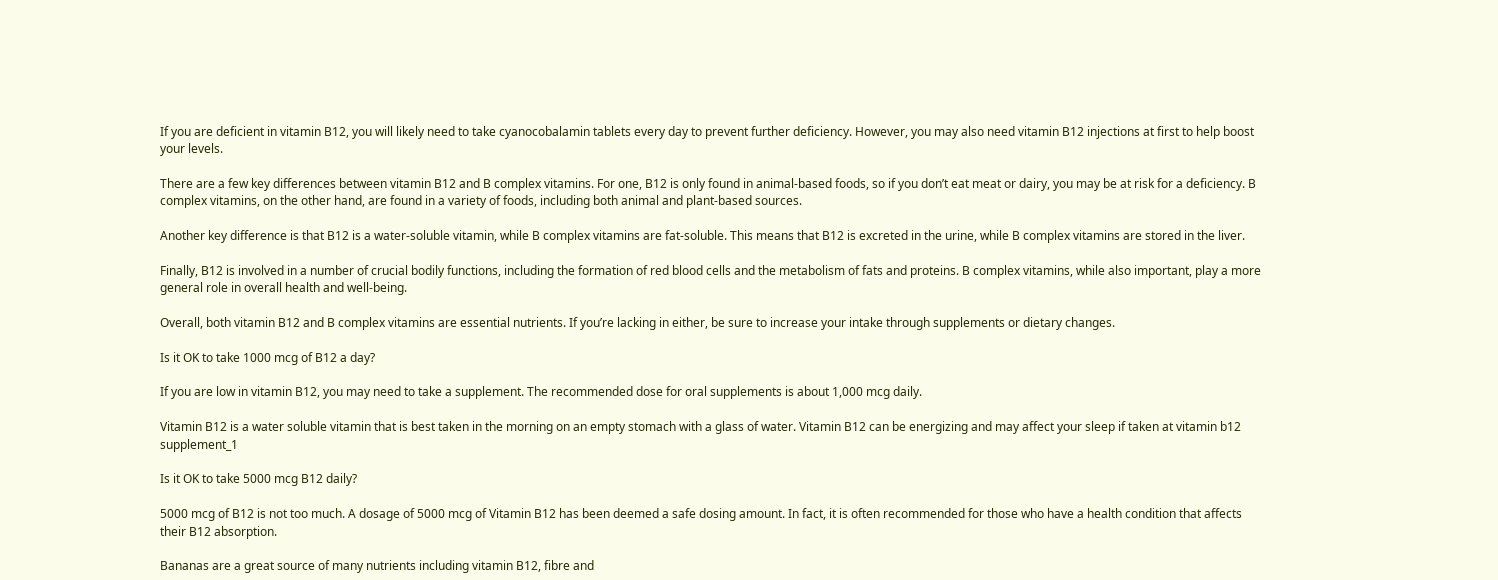If you are deficient in vitamin B12, you will likely need to take cyanocobalamin tablets every day to prevent further deficiency. However, you may also need vitamin B12 injections at first to help boost your levels.

There are a few key differences between vitamin B12 and B complex vitamins. For one, B12 is only found in animal-based foods, so if you don’t eat meat or dairy, you may be at risk for a deficiency. B complex vitamins, on the other hand, are found in a variety of foods, including both animal and plant-based sources.

Another key difference is that B12 is a water-soluble vitamin, while B complex vitamins are fat-soluble. This means that B12 is excreted in the urine, while B complex vitamins are stored in the liver.

Finally, B12 is involved in a number of crucial bodily functions, including the formation of red blood cells and the metabolism of fats and proteins. B complex vitamins, while also important, play a more general role in overall health and well-being.

Overall, both vitamin B12 and B complex vitamins are essential nutrients. If you’re lacking in either, be sure to increase your intake through supplements or dietary changes.

Is it OK to take 1000 mcg of B12 a day?

If you are low in vitamin B12, you may need to take a supplement. The recommended dose for oral supplements is about 1,000 mcg daily.

Vitamin B12 is a water soluble vitamin that is best taken in the morning on an empty stomach with a glass of water. Vitamin B12 can be energizing and may affect your sleep if taken at vitamin b12 supplement_1

Is it OK to take 5000 mcg B12 daily?

5000 mcg of B12 is not too much. A dosage of 5000 mcg of Vitamin B12 has been deemed a safe dosing amount. In fact, it is often recommended for those who have a health condition that affects their B12 absorption.

Bananas are a great source of many nutrients including vitamin B12, fibre and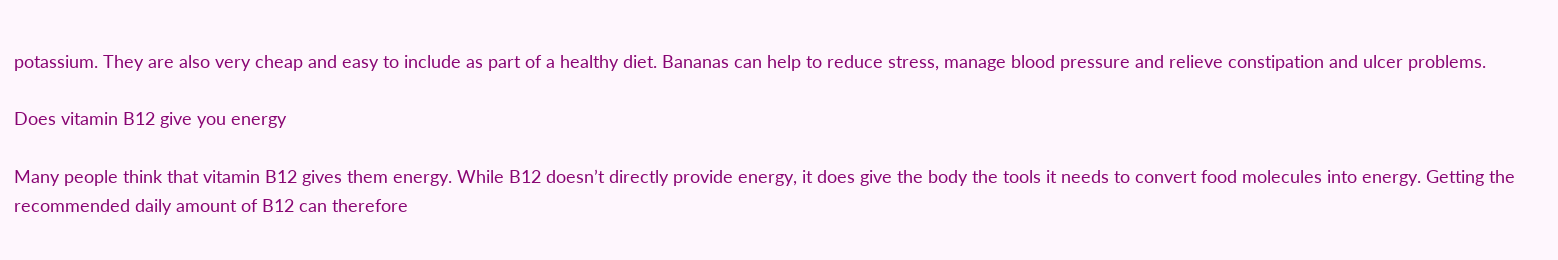potassium. They are also very cheap and easy to include as part of a healthy diet. Bananas can help to reduce stress, manage blood pressure and relieve constipation and ulcer problems.

Does vitamin B12 give you energy

Many people think that vitamin B12 gives them energy. While B12 doesn’t directly provide energy, it does give the body the tools it needs to convert food molecules into energy. Getting the recommended daily amount of B12 can therefore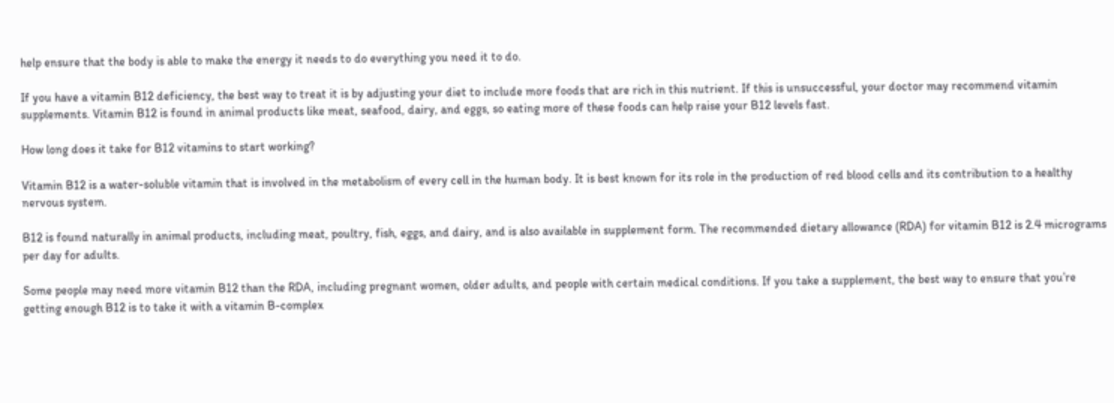help ensure that the body is able to make the energy it needs to do everything you need it to do.

If you have a vitamin B12 deficiency, the best way to treat it is by adjusting your diet to include more foods that are rich in this nutrient. If this is unsuccessful, your doctor may recommend vitamin supplements. Vitamin B12 is found in animal products like meat, seafood, dairy, and eggs, so eating more of these foods can help raise your B12 levels fast.

How long does it take for B12 vitamins to start working?

Vitamin B12 is a water-soluble vitamin that is involved in the metabolism of every cell in the human body. It is best known for its role in the production of red blood cells and its contribution to a healthy nervous system.

B12 is found naturally in animal products, including meat, poultry, fish, eggs, and dairy, and is also available in supplement form. The recommended dietary allowance (RDA) for vitamin B12 is 2.4 micrograms per day for adults.

Some people may need more vitamin B12 than the RDA, including pregnant women, older adults, and people with certain medical conditions. If you take a supplement, the best way to ensure that you’re getting enough B12 is to take it with a vitamin B-complex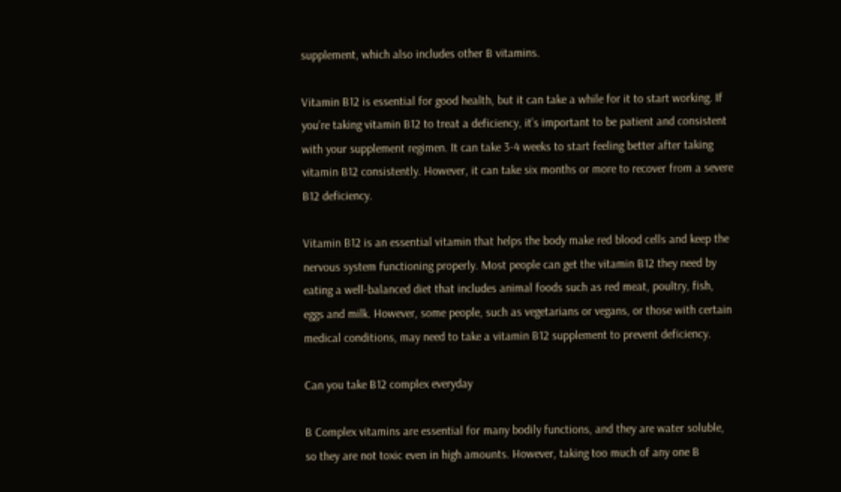supplement, which also includes other B vitamins.

Vitamin B12 is essential for good health, but it can take a while for it to start working. If you’re taking vitamin B12 to treat a deficiency, it’s important to be patient and consistent with your supplement regimen. It can take 3-4 weeks to start feeling better after taking vitamin B12 consistently. However, it can take six months or more to recover from a severe B12 deficiency.

Vitamin B12 is an essential vitamin that helps the body make red blood cells and keep the nervous system functioning properly. Most people can get the vitamin B12 they need by eating a well-balanced diet that includes animal foods such as red meat, poultry, fish, eggs and milk. However, some people, such as vegetarians or vegans, or those with certain medical conditions, may need to take a vitamin B12 supplement to prevent deficiency.

Can you take B12 complex everyday

B Complex vitamins are essential for many bodily functions, and they are water soluble, so they are not toxic even in high amounts. However, taking too much of any one B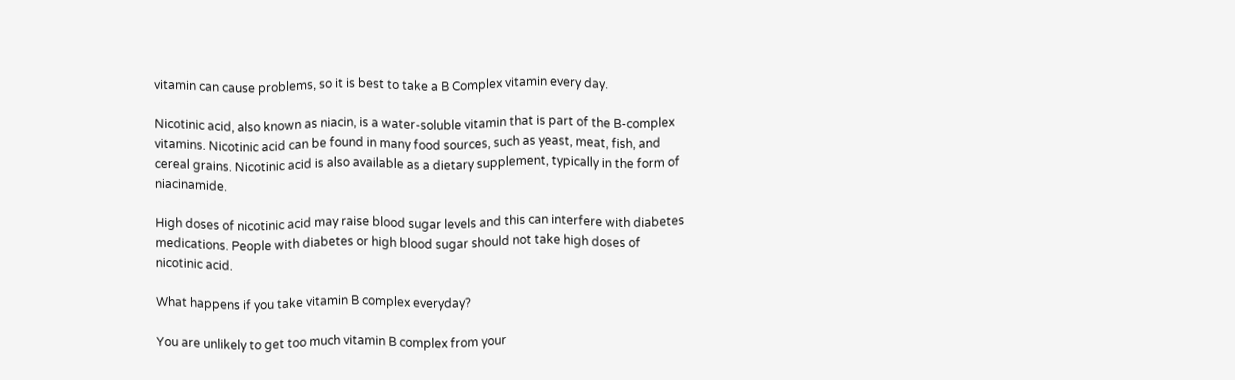vitamin can cause problems, so it is best to take a B Complex vitamin every day.

Nicotinic acid, also known as niacin, is a water-soluble vitamin that is part of the B-complex vitamins. Nicotinic acid can be found in many food sources, such as yeast, meat, fish, and cereal grains. Nicotinic acid is also available as a dietary supplement, typically in the form of niacinamide.

High doses of nicotinic acid may raise blood sugar levels and this can interfere with diabetes medications. People with diabetes or high blood sugar should not take high doses of nicotinic acid.

What happens if you take vitamin B complex everyday?

You are unlikely to get too much vitamin B complex from your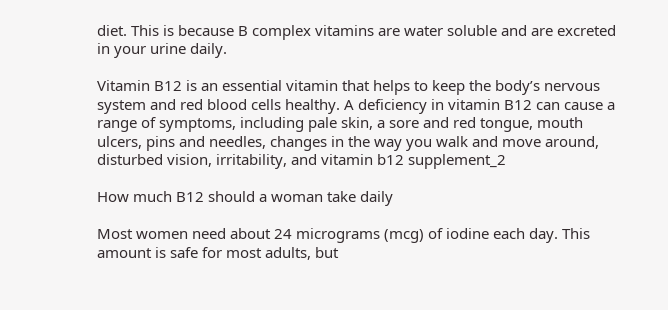diet. This is because B complex vitamins are water soluble and are excreted in your urine daily.

Vitamin B12 is an essential vitamin that helps to keep the body’s nervous system and red blood cells healthy. A deficiency in vitamin B12 can cause a range of symptoms, including pale skin, a sore and red tongue, mouth ulcers, pins and needles, changes in the way you walk and move around, disturbed vision, irritability, and vitamin b12 supplement_2

How much B12 should a woman take daily

Most women need about 24 micrograms (mcg) of iodine each day. This amount is safe for most adults, but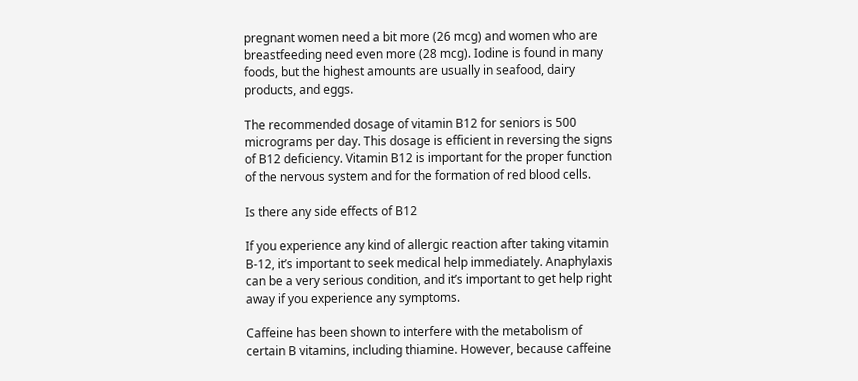pregnant women need a bit more (26 mcg) and women who are breastfeeding need even more (28 mcg). Iodine is found in many foods, but the highest amounts are usually in seafood, dairy products, and eggs.

The recommended dosage of vitamin B12 for seniors is 500 micrograms per day. This dosage is efficient in reversing the signs of B12 deficiency. Vitamin B12 is important for the proper function of the nervous system and for the formation of red blood cells.

Is there any side effects of B12

If you experience any kind of allergic reaction after taking vitamin B-12, it’s important to seek medical help immediately. Anaphylaxis can be a very serious condition, and it’s important to get help right away if you experience any symptoms.

Caffeine has been shown to interfere with the metabolism of certain B vitamins, including thiamine. However, because caffeine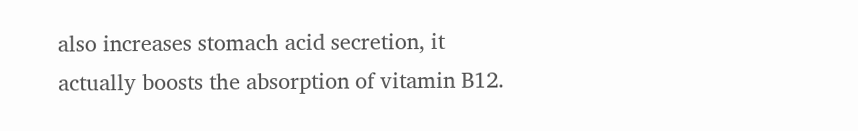also increases stomach acid secretion, it actually boosts the absorption of vitamin B12.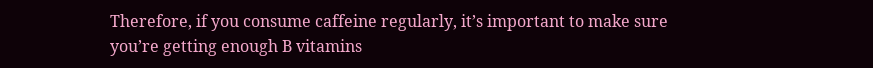Therefore, if you consume caffeine regularly, it’s important to make sure you’re getting enough B vitamins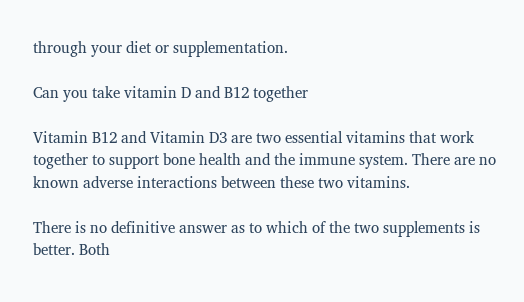through your diet or supplementation.

Can you take vitamin D and B12 together

Vitamin B12 and Vitamin D3 are two essential vitamins that work together to support bone health and the immune system. There are no known adverse interactions between these two vitamins.

There is no definitive answer as to which of the two supplements is better. Both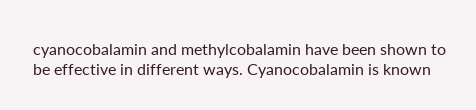cyanocobalamin and methylcobalamin have been shown to be effective in different ways. Cyanocobalamin is known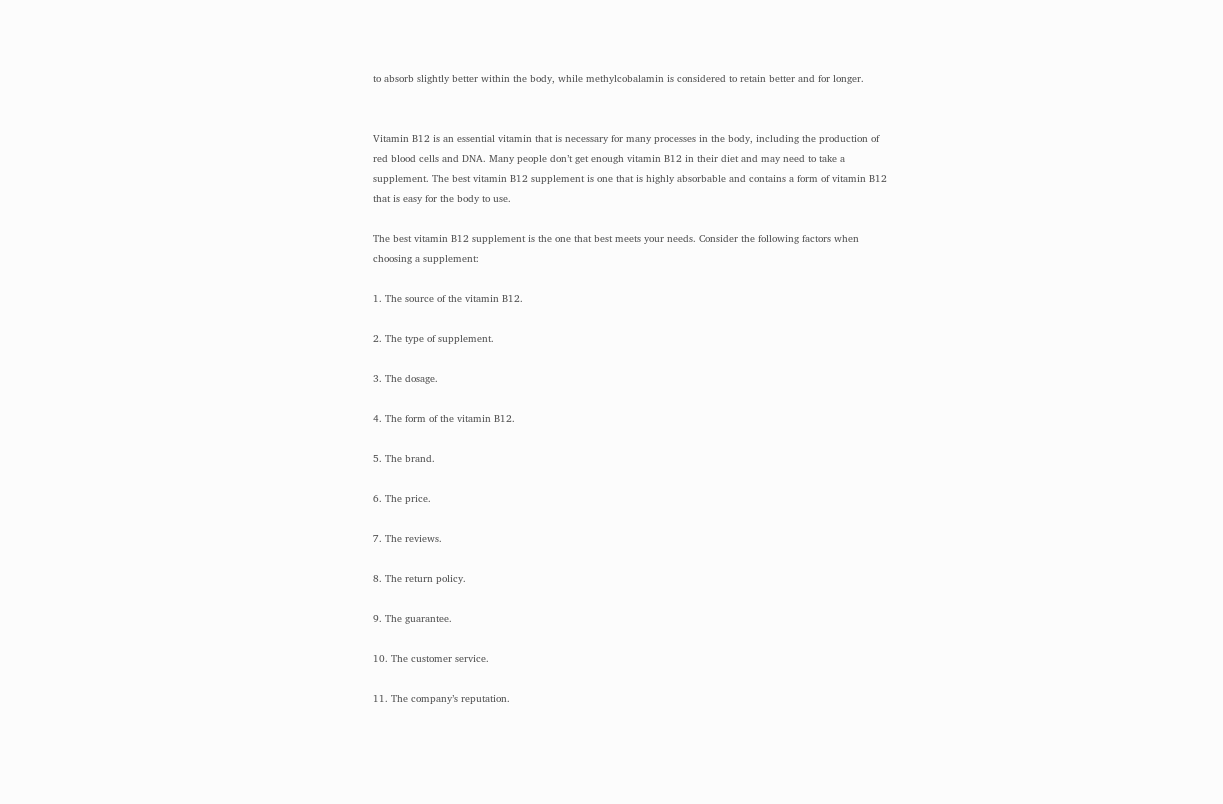to absorb slightly better within the body, while methylcobalamin is considered to retain better and for longer.


Vitamin B12 is an essential vitamin that is necessary for many processes in the body, including the production of red blood cells and DNA. Many people don’t get enough vitamin B12 in their diet and may need to take a supplement. The best vitamin B12 supplement is one that is highly absorbable and contains a form of vitamin B12 that is easy for the body to use.

The best vitamin B12 supplement is the one that best meets your needs. Consider the following factors when choosing a supplement:

1. The source of the vitamin B12.

2. The type of supplement.

3. The dosage.

4. The form of the vitamin B12.

5. The brand.

6. The price.

7. The reviews.

8. The return policy.

9. The guarantee.

10. The customer service.

11. The company’s reputation.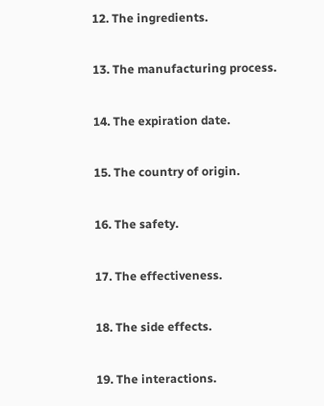12. The ingredients.

13. The manufacturing process.

14. The expiration date.

15. The country of origin.

16. The safety.

17. The effectiveness.

18. The side effects.

19. The interactions.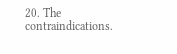20. The contraindications.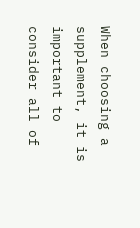When choosing a supplement, it is important to consider all of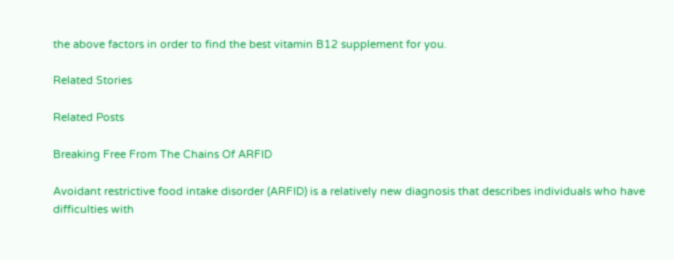the above factors in order to find the best vitamin B12 supplement for you.

Related Stories

Related Posts

Breaking Free From The Chains Of ARFID

Avoidant restrictive food intake disorder (ARFID) is a relatively new diagnosis that describes individuals who have difficulties with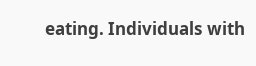eating. Individuals with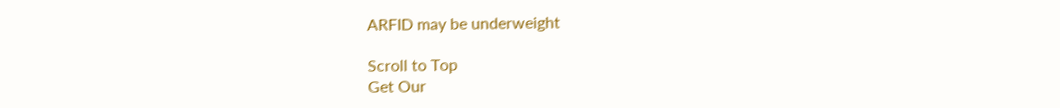ARFID may be underweight

Scroll to Top
Get Our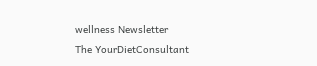wellness Newsletter
The YourDietConsultant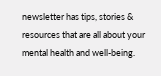newsletter has tips, stories & resources that are all about your mental health and well-being.